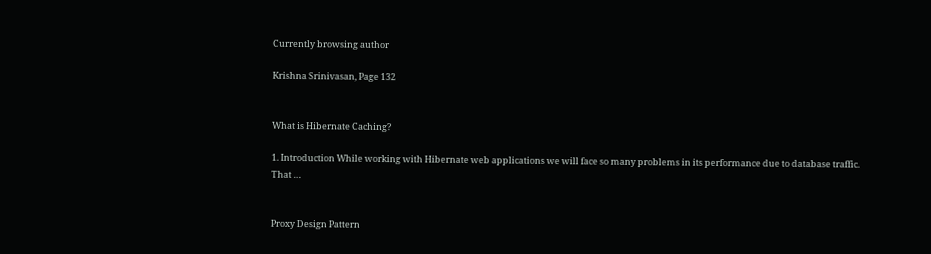Currently browsing author

Krishna Srinivasan, Page 132


What is Hibernate Caching?

1. Introduction While working with Hibernate web applications we will face so many problems in its performance due to database traffic. That …


Proxy Design Pattern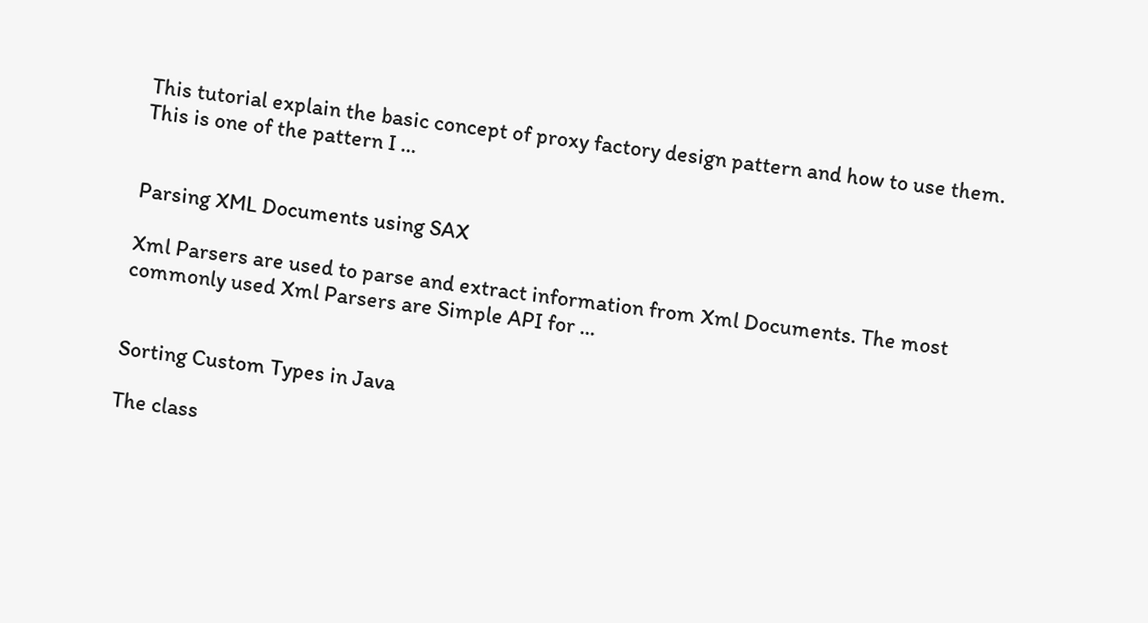This tutorial explain the basic concept of proxy factory design pattern and how to use them. This is one of the pattern I …


Parsing XML Documents using SAX

Xml Parsers are used to parse and extract information from Xml Documents. The most commonly used Xml Parsers are Simple API for …


Sorting Custom Types in Java

The class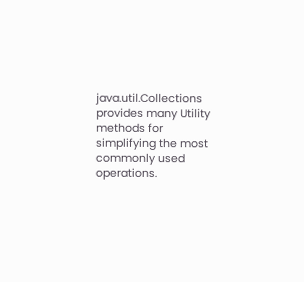java.util.Collections provides many Utility methods for simplifying the most commonly used operations.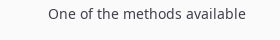One of the methods available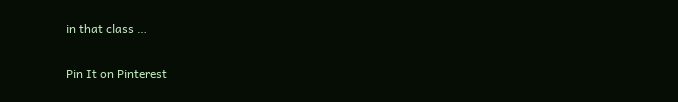in that class …

Pin It on Pinterest